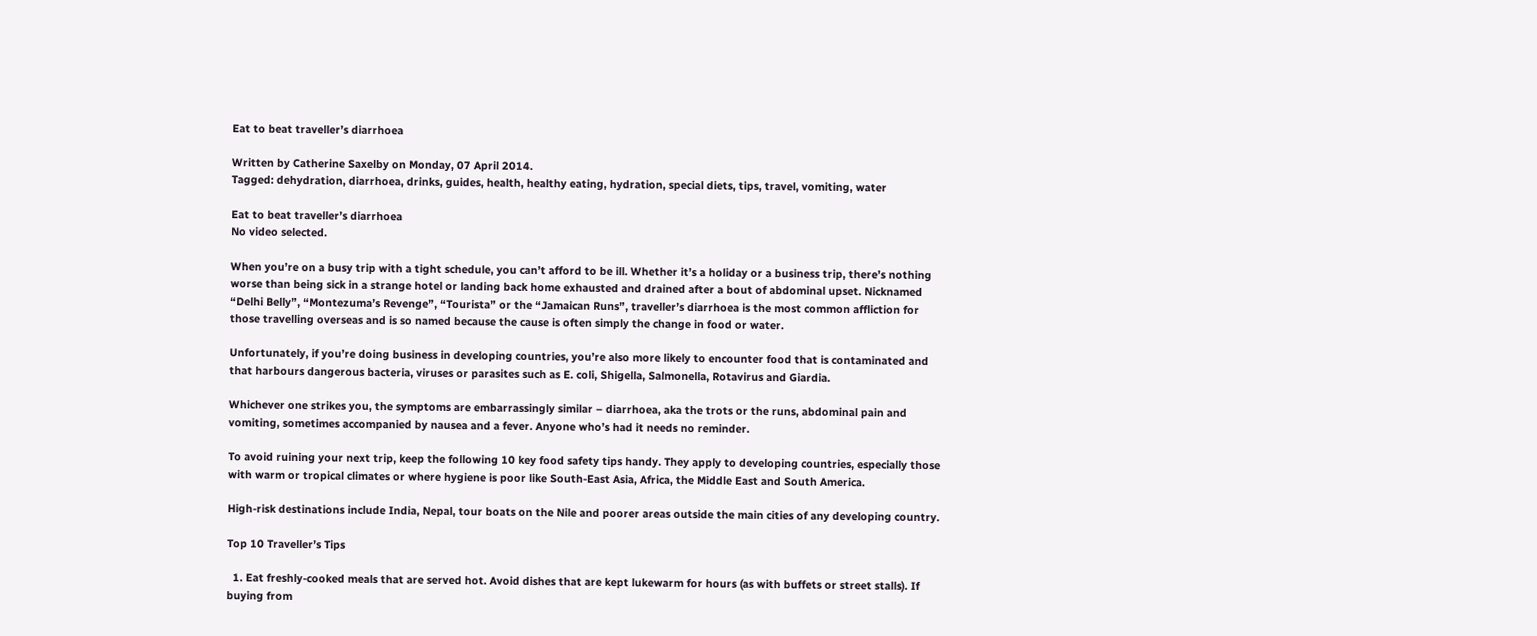Eat to beat traveller’s diarrhoea

Written by Catherine Saxelby on Monday, 07 April 2014.
Tagged: dehydration, diarrhoea, drinks, guides, health, healthy eating, hydration, special diets, tips, travel, vomiting, water

Eat to beat traveller’s diarrhoea
No video selected.

When you’re on a busy trip with a tight schedule, you can’t afford to be ill. Whether it’s a holiday or a business trip, there’s nothing worse than being sick in a strange hotel or landing back home exhausted and drained after a bout of abdominal upset. Nicknamed “Delhi Belly”, “Montezuma’s Revenge”, “Tourista” or the “Jamaican Runs”, traveller’s diarrhoea is the most common affliction for those travelling overseas and is so named because the cause is often simply the change in food or water.

Unfortunately, if you’re doing business in developing countries, you’re also more likely to encounter food that is contaminated and that harbours dangerous bacteria, viruses or parasites such as E. coli, Shigella, Salmonella, Rotavirus and Giardia.

Whichever one strikes you, the symptoms are embarrassingly similar – diarrhoea, aka the trots or the runs, abdominal pain and vomiting, sometimes accompanied by nausea and a fever. Anyone who’s had it needs no reminder.

To avoid ruining your next trip, keep the following 10 key food safety tips handy. They apply to developing countries, especially those with warm or tropical climates or where hygiene is poor like South-East Asia, Africa, the Middle East and South America.

High-risk destinations include India, Nepal, tour boats on the Nile and poorer areas outside the main cities of any developing country.

Top 10 Traveller’s Tips

  1. Eat freshly-cooked meals that are served hot. Avoid dishes that are kept lukewarm for hours (as with buffets or street stalls). If buying from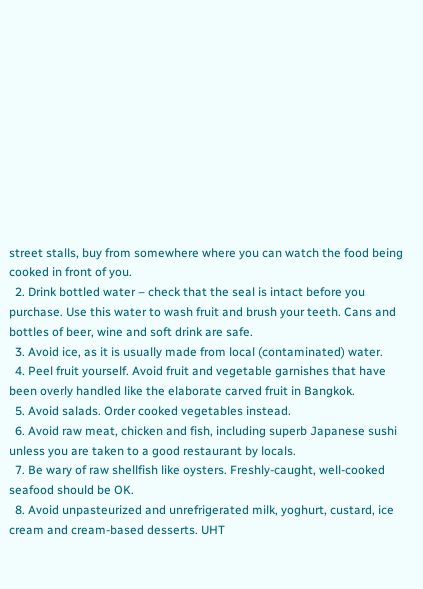street stalls, buy from somewhere where you can watch the food being cooked in front of you.
  2. Drink bottled water – check that the seal is intact before you purchase. Use this water to wash fruit and brush your teeth. Cans and bottles of beer, wine and soft drink are safe.
  3. Avoid ice, as it is usually made from local (contaminated) water.
  4. Peel fruit yourself. Avoid fruit and vegetable garnishes that have been overly handled like the elaborate carved fruit in Bangkok.
  5. Avoid salads. Order cooked vegetables instead.
  6. Avoid raw meat, chicken and fish, including superb Japanese sushi unless you are taken to a good restaurant by locals.
  7. Be wary of raw shellfish like oysters. Freshly-caught, well-cooked seafood should be OK.
  8. Avoid unpasteurized and unrefrigerated milk, yoghurt, custard, ice cream and cream-based desserts. UHT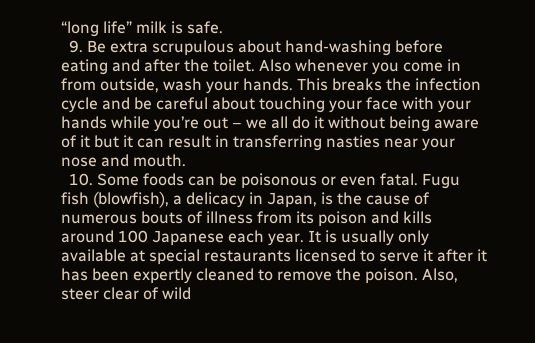“long life” milk is safe.
  9. Be extra scrupulous about hand-washing before eating and after the toilet. Also whenever you come in from outside, wash your hands. This breaks the infection cycle and be careful about touching your face with your hands while you’re out – we all do it without being aware of it but it can result in transferring nasties near your nose and mouth.
  10. Some foods can be poisonous or even fatal. Fugu fish (blowfish), a delicacy in Japan, is the cause of numerous bouts of illness from its poison and kills around 100 Japanese each year. It is usually only available at special restaurants licensed to serve it after it has been expertly cleaned to remove the poison. Also, steer clear of wild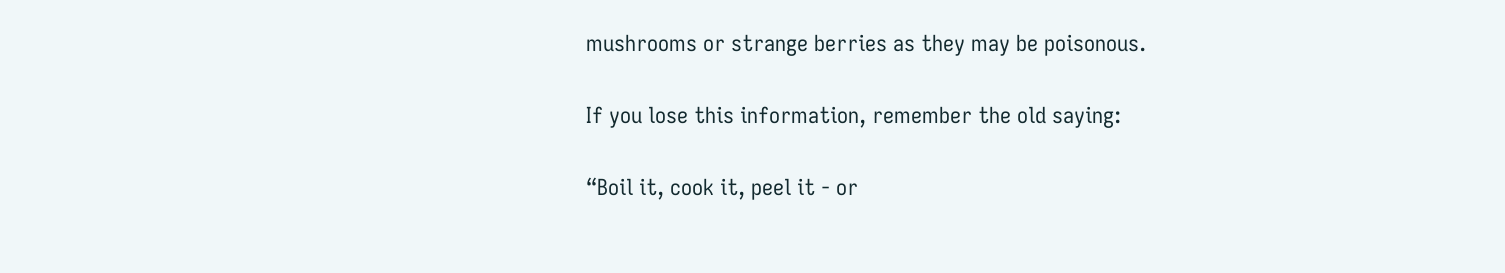mushrooms or strange berries as they may be poisonous.

If you lose this information, remember the old saying:

“Boil it, cook it, peel it - or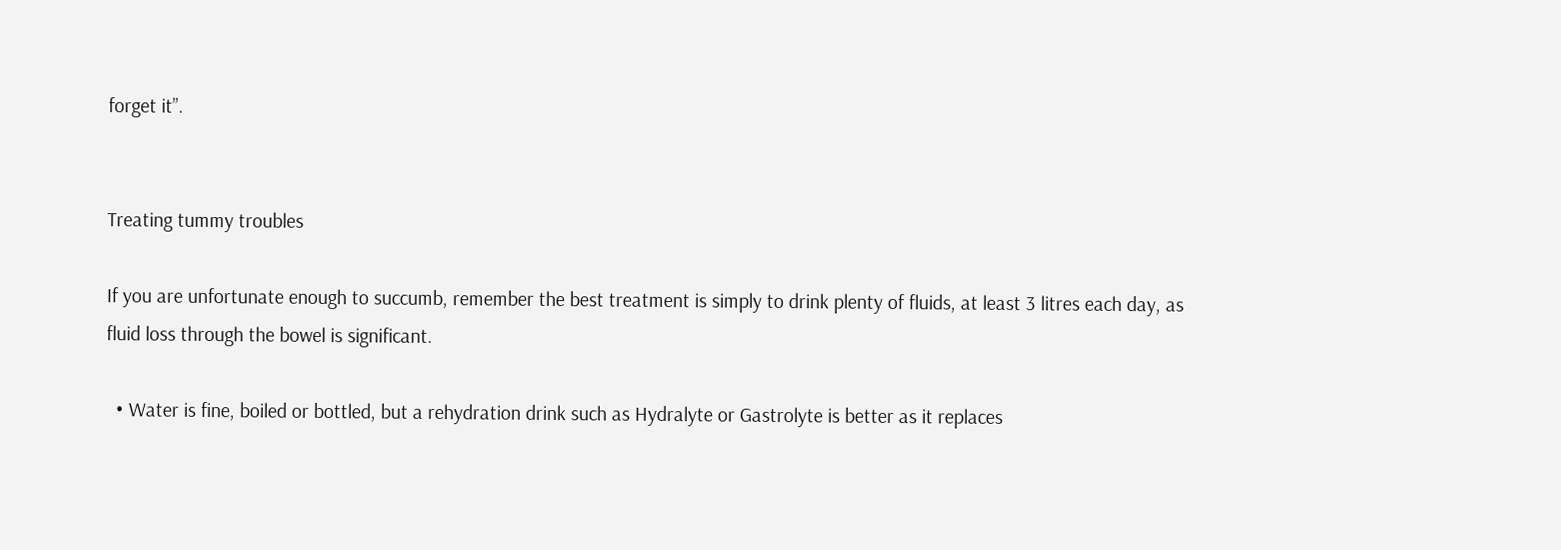forget it”.


Treating tummy troubles

If you are unfortunate enough to succumb, remember the best treatment is simply to drink plenty of fluids, at least 3 litres each day, as fluid loss through the bowel is significant.

  • Water is fine, boiled or bottled, but a rehydration drink such as Hydralyte or Gastrolyte is better as it replaces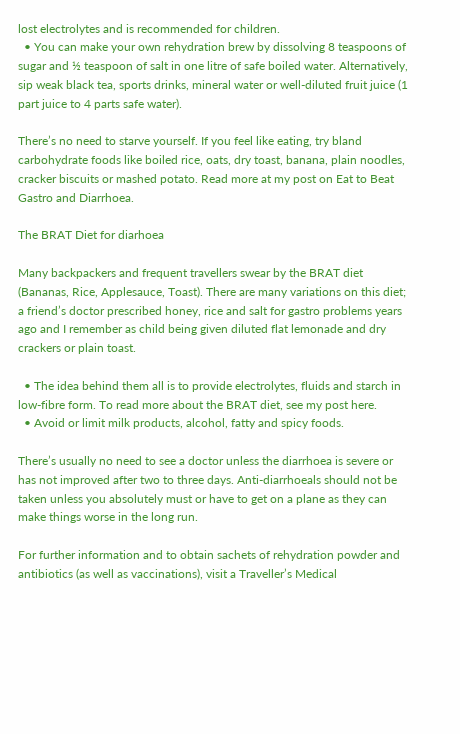lost electrolytes and is recommended for children.
  • You can make your own rehydration brew by dissolving 8 teaspoons of sugar and ½ teaspoon of salt in one litre of safe boiled water. Alternatively, sip weak black tea, sports drinks, mineral water or well-diluted fruit juice (1 part juice to 4 parts safe water).

There’s no need to starve yourself. If you feel like eating, try bland carbohydrate foods like boiled rice, oats, dry toast, banana, plain noodles, cracker biscuits or mashed potato. Read more at my post on Eat to Beat Gastro and Diarrhoea.

The BRAT Diet for diarhoea

Many backpackers and frequent travellers swear by the BRAT diet (Bananas, Rice, Applesauce, Toast). There are many variations on this diet; a friend’s doctor prescribed honey, rice and salt for gastro problems years ago and I remember as child being given diluted flat lemonade and dry crackers or plain toast.

  • The idea behind them all is to provide electrolytes, fluids and starch in low-fibre form. To read more about the BRAT diet, see my post here.
  • Avoid or limit milk products, alcohol, fatty and spicy foods.

There’s usually no need to see a doctor unless the diarrhoea is severe or has not improved after two to three days. Anti-diarrhoeals should not be taken unless you absolutely must or have to get on a plane as they can make things worse in the long run.

For further information and to obtain sachets of rehydration powder and antibiotics (as well as vaccinations), visit a Traveller’s Medical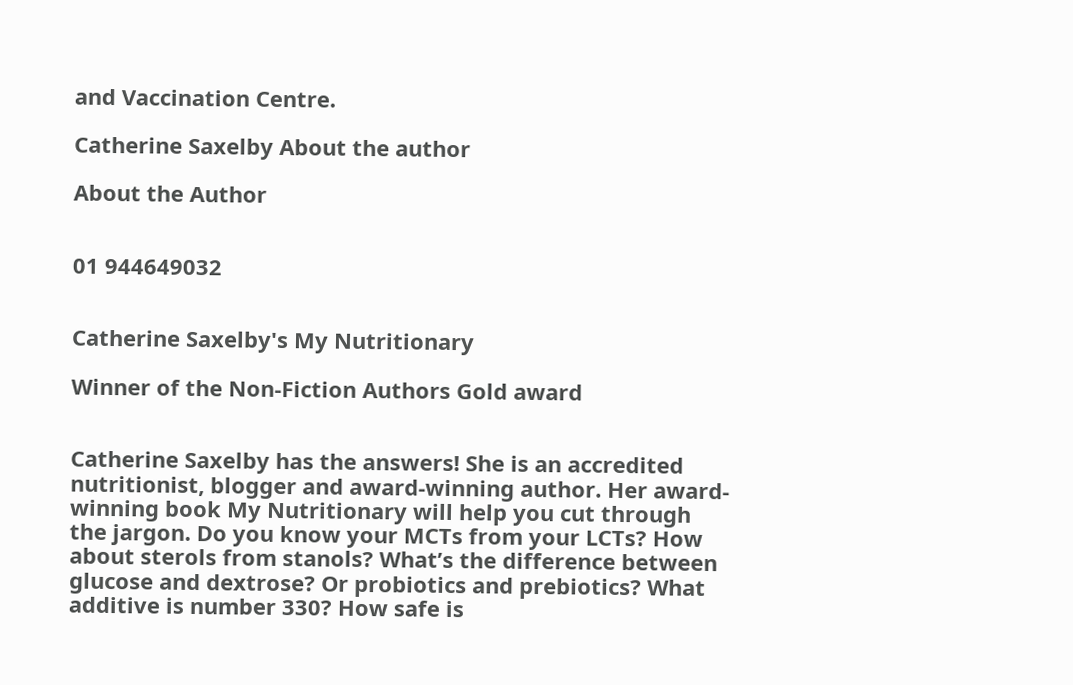and Vaccination Centre.

Catherine Saxelby About the author

About the Author


01 944649032


Catherine Saxelby's My Nutritionary

Winner of the Non-Fiction Authors Gold award


Catherine Saxelby has the answers! She is an accredited nutritionist, blogger and award-winning author. Her award-winning book My Nutritionary will help you cut through the jargon. Do you know your MCTs from your LCTs? How about sterols from stanols? What’s the difference between glucose and dextrose? Or probiotics and prebiotics? What additive is number 330? How safe is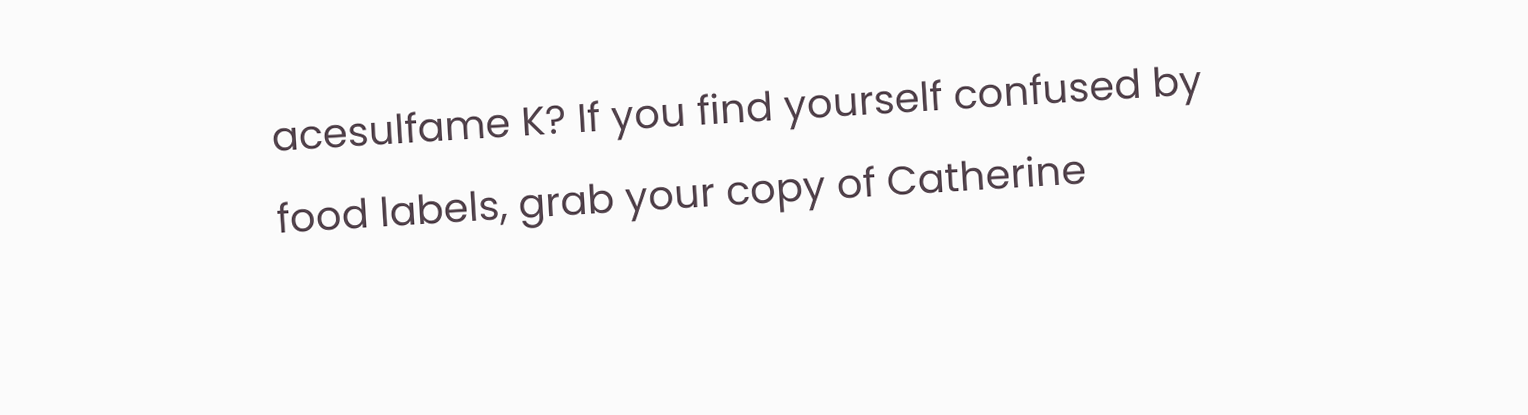acesulfame K? If you find yourself confused by food labels, grab your copy of Catherine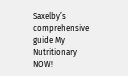Saxelby’s comprehensive guide My Nutritionary NOW!